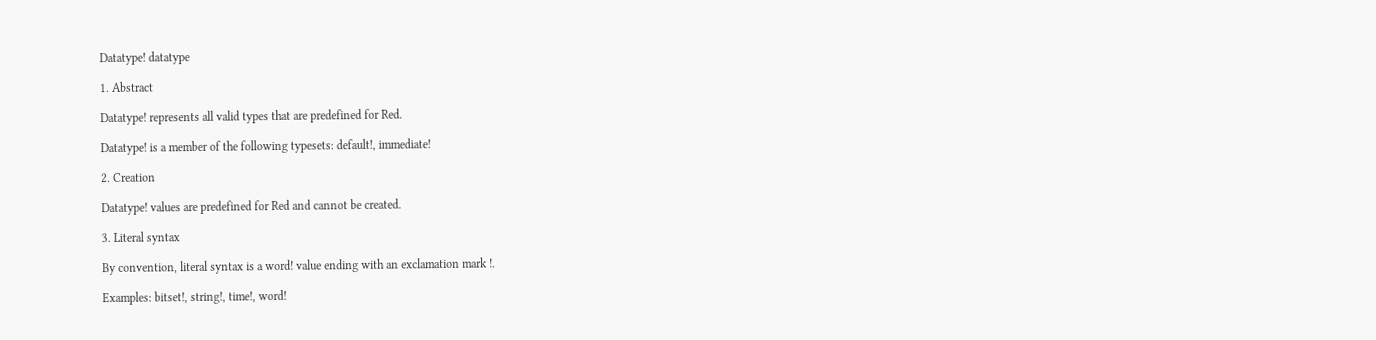Datatype! datatype

1. Abstract

Datatype! represents all valid types that are predefined for Red.

Datatype! is a member of the following typesets: default!, immediate!

2. Creation

Datatype! values are predefined for Red and cannot be created.

3. Literal syntax

By convention, literal syntax is a word! value ending with an exclamation mark !.

Examples: bitset!, string!, time!, word!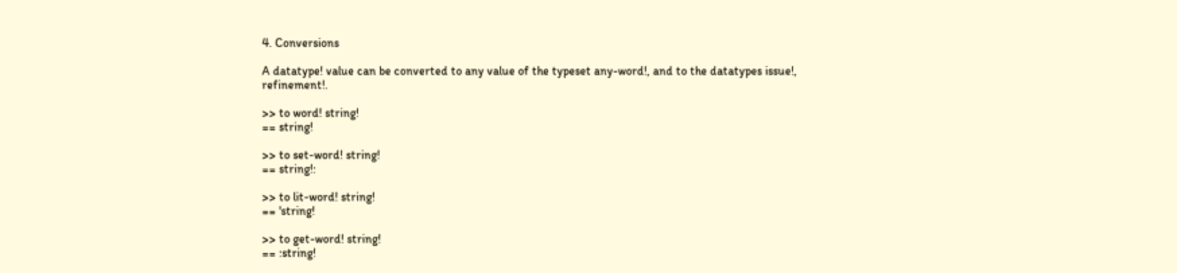4. Conversions

A datatype! value can be converted to any value of the typeset any-word!, and to the datatypes issue!, refinement!.

>> to word! string!
== string!

>> to set-word! string!
== string!:

>> to lit-word! string!
== 'string!

>> to get-word! string!
== :string!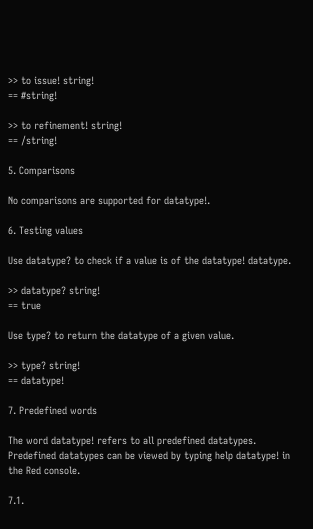>> to issue! string!
== #string!

>> to refinement! string!
== /string!

5. Comparisons

No comparisons are supported for datatype!.

6. Testing values

Use datatype? to check if a value is of the datatype! datatype.

>> datatype? string!
== true

Use type? to return the datatype of a given value.

>> type? string!
== datatype!

7. Predefined words

The word datatype! refers to all predefined datatypes. Predefined datatypes can be viewed by typing help datatype! in the Red console.

7.1.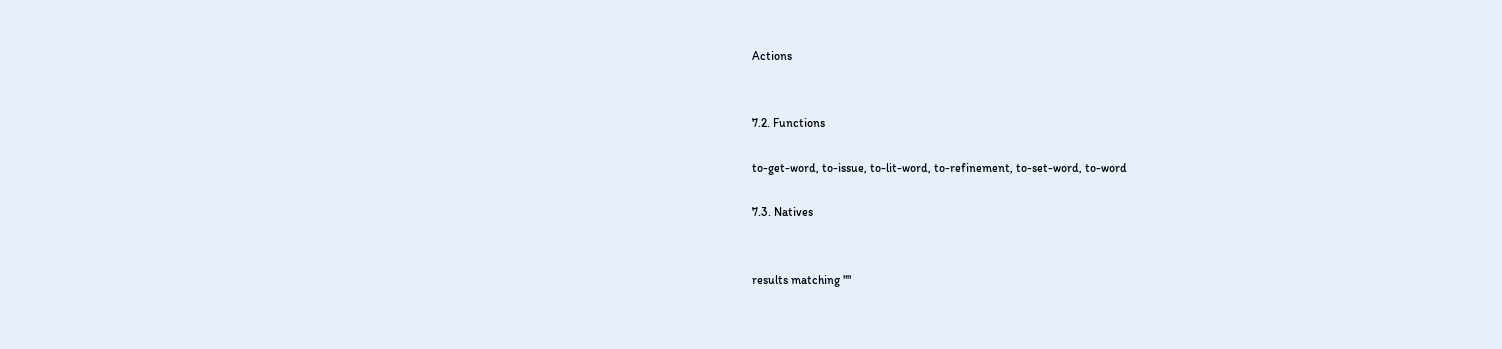Actions


7.2. Functions

to-get-word, to-issue, to-lit-word, to-refinement, to-set-word, to-word

7.3. Natives


results matching ""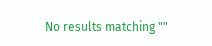No results matching ""